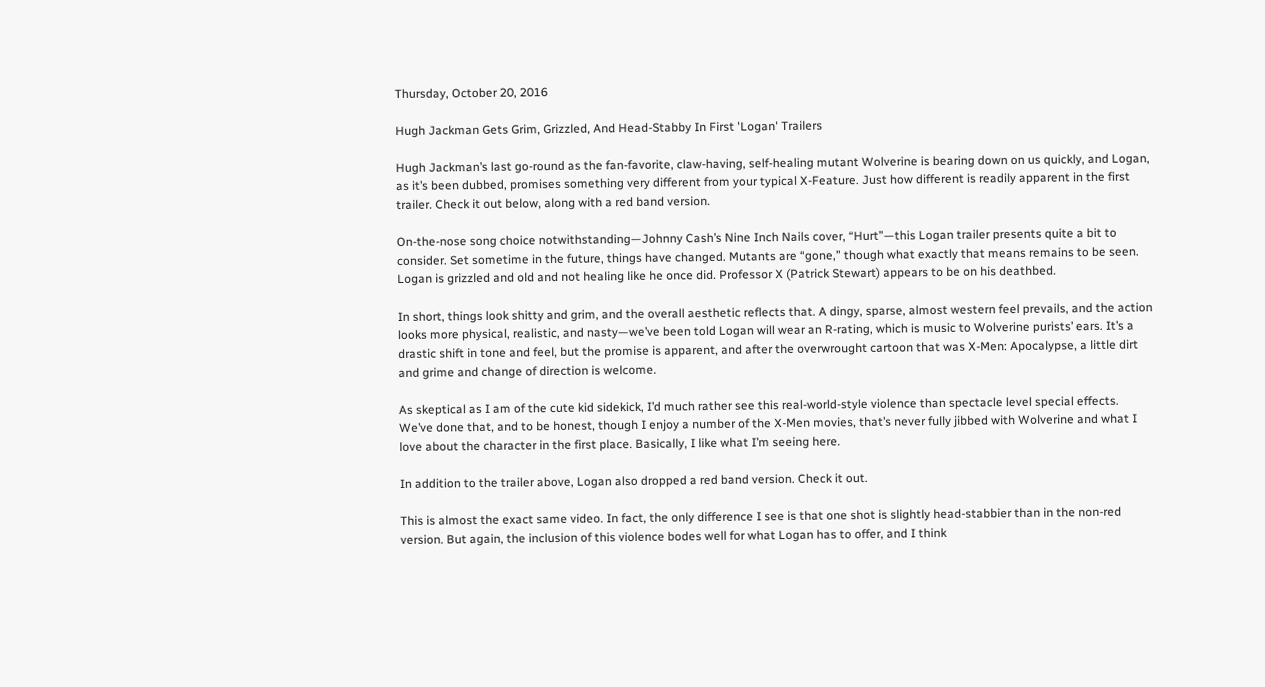Thursday, October 20, 2016

Hugh Jackman Gets Grim, Grizzled, And Head-Stabby In First 'Logan' Trailers

Hugh Jackman’s last go-round as the fan-favorite, claw-having, self-healing mutant Wolverine is bearing down on us quickly, and Logan, as it’s been dubbed, promises something very different from your typical X-Feature. Just how different is readily apparent in the first trailer. Check it out below, along with a red band version.

On-the-nose song choice notwithstanding—Johnny Cash’s Nine Inch Nails cover, “Hurt”—this Logan trailer presents quite a bit to consider. Set sometime in the future, things have changed. Mutants are “gone,” though what exactly that means remains to be seen. Logan is grizzled and old and not healing like he once did. Professor X (Patrick Stewart) appears to be on his deathbed.

In short, things look shitty and grim, and the overall aesthetic reflects that. A dingy, sparse, almost western feel prevails, and the action looks more physical, realistic, and nasty—we’ve been told Logan will wear an R-rating, which is music to Wolverine purists’ ears. It’s a drastic shift in tone and feel, but the promise is apparent, and after the overwrought cartoon that was X-Men: Apocalypse, a little dirt and grime and change of direction is welcome.

As skeptical as I am of the cute kid sidekick, I’d much rather see this real-world-style violence than spectacle level special effects. We’ve done that, and to be honest, though I enjoy a number of the X-Men movies, that’s never fully jibbed with Wolverine and what I love about the character in the first place. Basically, I like what I’m seeing here.

In addition to the trailer above, Logan also dropped a red band version. Check it out.

This is almost the exact same video. In fact, the only difference I see is that one shot is slightly head-stabbier than in the non-red version. But again, the inclusion of this violence bodes well for what Logan has to offer, and I think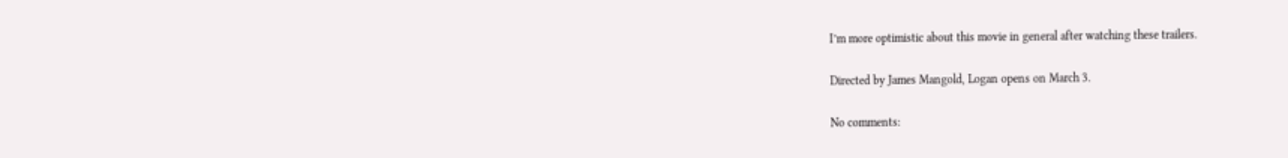I’m more optimistic about this movie in general after watching these trailers.

Directed by James Mangold, Logan opens on March 3.

No comments: